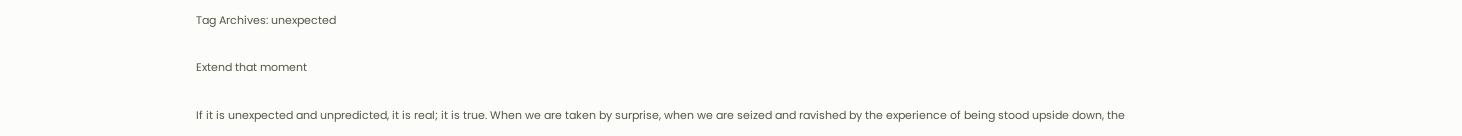Tag Archives: unexpected

Extend that moment

If it is unexpected and unpredicted, it is real; it is true. When we are taken by surprise, when we are seized and ravished by the experience of being stood upside down, the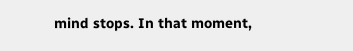mind stops. In that moment,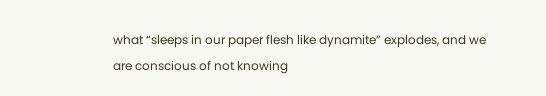what “sleeps in our paper flesh like dynamite” explodes, and we are conscious of not knowing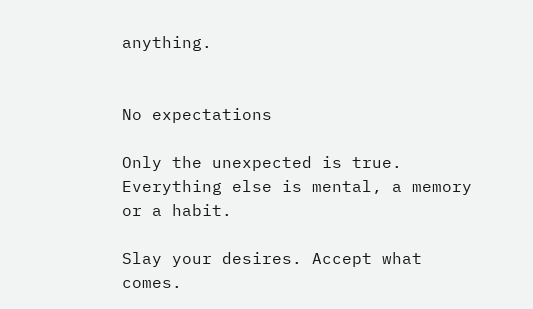anything.


No expectations

Only the unexpected is true. Everything else is mental, a memory or a habit.

Slay your desires. Accept what comes.